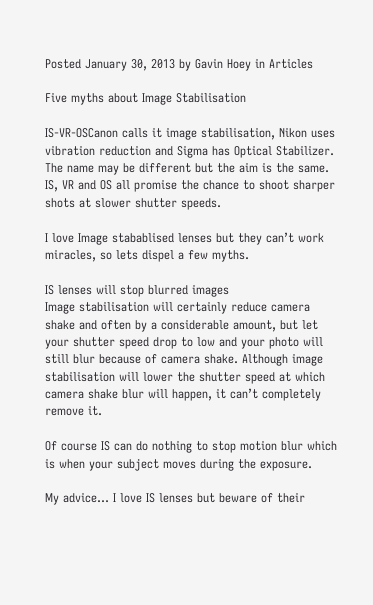Posted January 30, 2013 by Gavin Hoey in Articles

Five myths about Image Stabilisation

IS-VR-OSCanon calls it image stabilisation, Nikon uses vibration reduction and Sigma has Optical Stabilizer. The name may be different but the aim is the same. IS, VR and OS all promise the chance to shoot sharper shots at slower shutter speeds.

I love Image stabablised lenses but they can’t work miracles, so lets dispel a few myths.

IS lenses will stop blurred images
Image stabilisation will certainly reduce camera shake and often by a considerable amount, but let your shutter speed drop to low and your photo will still blur because of camera shake. Although image stabilisation will lower the shutter speed at which camera shake blur will happen, it can’t completely remove it.

Of course IS can do nothing to stop motion blur which is when your subject moves during the exposure.

My advice… I love IS lenses but beware of their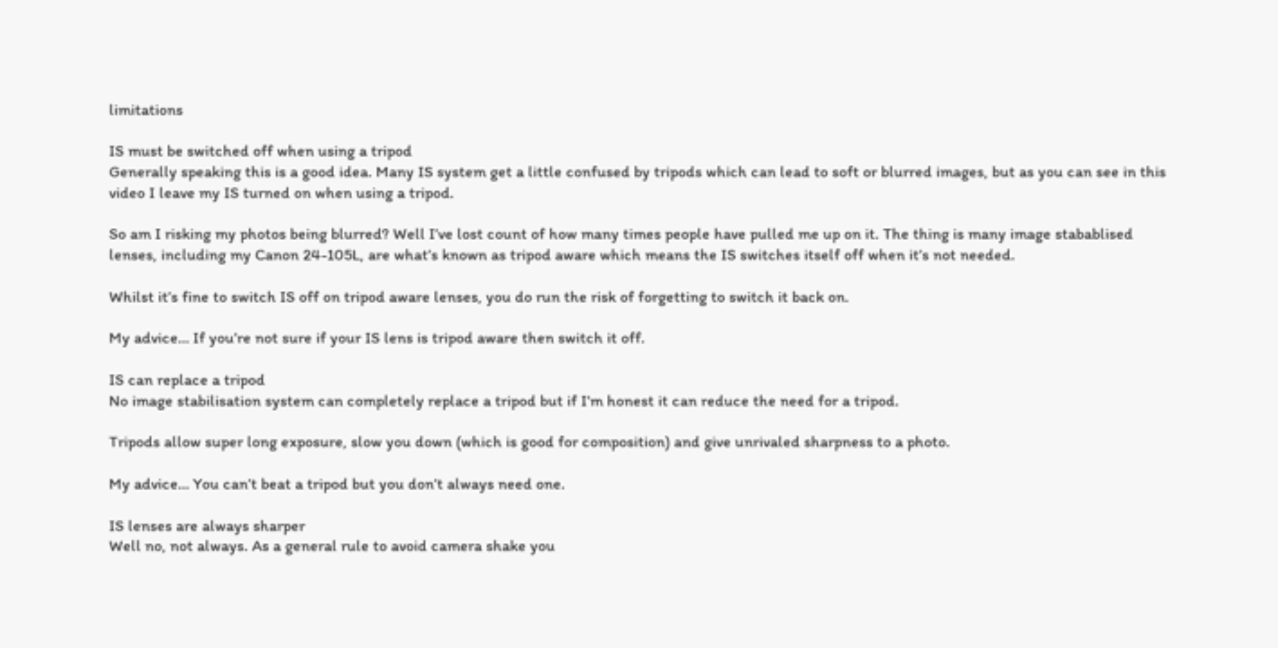limitations

IS must be switched off when using a tripod
Generally speaking this is a good idea. Many IS system get a little confused by tripods which can lead to soft or blurred images, but as you can see in this video I leave my IS turned on when using a tripod.

So am I risking my photos being blurred? Well I’ve lost count of how many times people have pulled me up on it. The thing is many image stabablised lenses, including my Canon 24-105L, are what’s known as tripod aware which means the IS switches itself off when it’s not needed.

Whilst it’s fine to switch IS off on tripod aware lenses, you do run the risk of forgetting to switch it back on.

My advice… If you’re not sure if your IS lens is tripod aware then switch it off.

IS can replace a tripod
No image stabilisation system can completely replace a tripod but if I’m honest it can reduce the need for a tripod.

Tripods allow super long exposure, slow you down (which is good for composition) and give unrivaled sharpness to a photo.

My advice… You can’t beat a tripod but you don’t always need one.

IS lenses are always sharper
Well no, not always. As a general rule to avoid camera shake you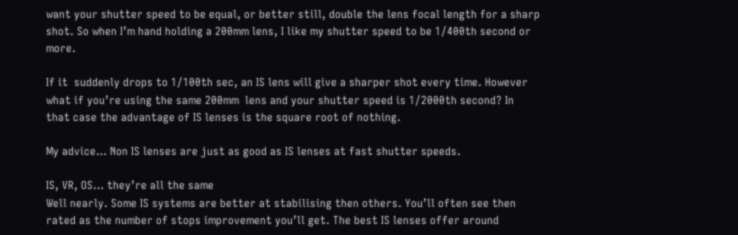want your shutter speed to be equal, or better still, double the lens focal length for a sharp shot. So when I’m hand holding a 200mm lens, I like my shutter speed to be 1/400th second or more.

If it  suddenly drops to 1/100th sec, an IS lens will give a sharper shot every time. However what if you’re using the same 200mm  lens and your shutter speed is 1/2000th second? In that case the advantage of IS lenses is the square root of nothing.

My advice… Non IS lenses are just as good as IS lenses at fast shutter speeds.

IS, VR, OS… they’re all the same
Well nearly. Some IS systems are better at stabilising then others. You’ll often see then rated as the number of stops improvement you’ll get. The best IS lenses offer around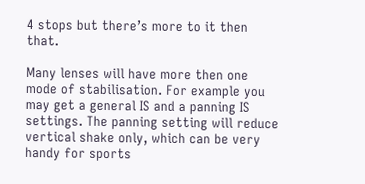4 stops but there’s more to it then that.

Many lenses will have more then one mode of stabilisation. For example you may get a general IS and a panning IS settings. The panning setting will reduce vertical shake only, which can be very handy for sports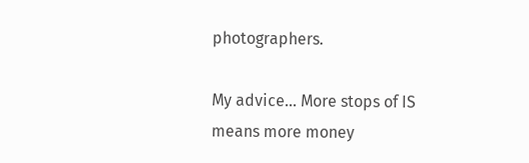photographers.

My advice… More stops of IS means more money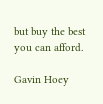but buy the best you can afford.

Gavin Hoey